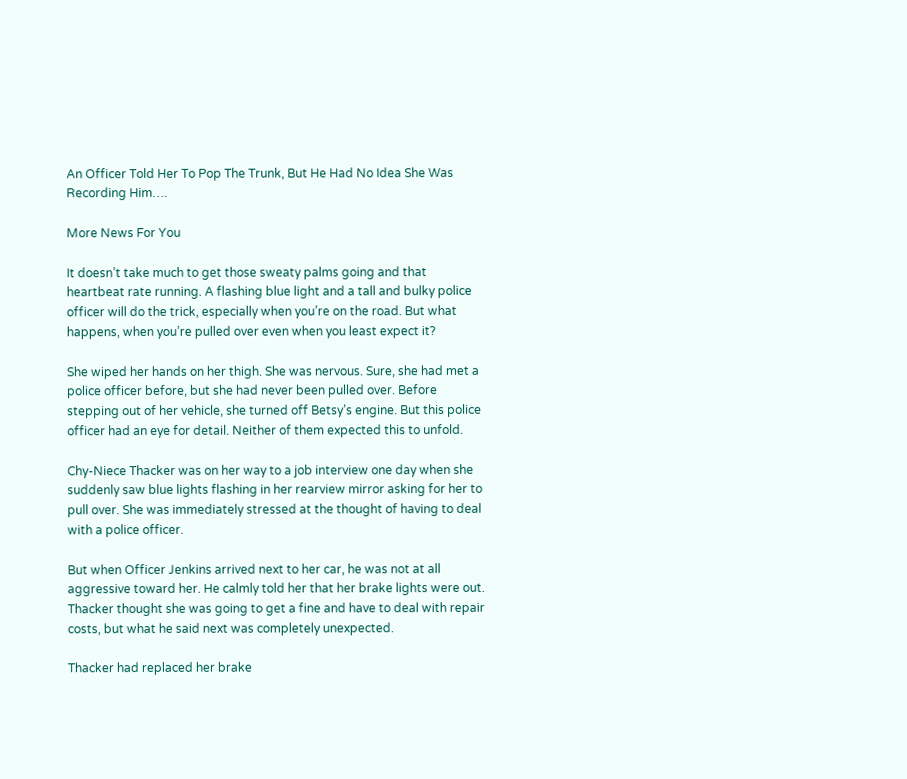An Officer Told Her To Pop The Trunk, But He Had No Idea She Was Recording Him….

More News For You

It doesn’t take much to get those sweaty palms going and that heartbeat rate running. A flashing blue light and a tall and bulky police officer will do the trick, especially when you’re on the road. But what happens, when you’re pulled over even when you least expect it?

She wiped her hands on her thigh. She was nervous. Sure, she had met a police officer before, but she had never been pulled over. Before stepping out of her vehicle, she turned off Betsy’s engine. But this police officer had an eye for detail. Neither of them expected this to unfold.

Chy-Niece Thacker was on her way to a job interview one day when she suddenly saw blue lights flashing in her rearview mirror asking for her to pull over. She was immediately stressed at the thought of having to deal with a police officer.

But when Officer Jenkins arrived next to her car, he was not at all aggressive toward her. He calmly told her that her brake lights were out. Thacker thought she was going to get a fine and have to deal with repair costs, but what he said next was completely unexpected.

Thacker had replaced her brake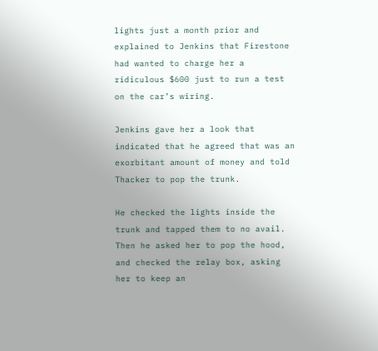lights just a month prior and explained to Jenkins that Firestone had wanted to charge her a ridiculous $600 just to run a test on the car’s wiring.

Jenkins gave her a look that indicated that he agreed that was an exorbitant amount of money and told Thacker to pop the trunk.

He checked the lights inside the trunk and tapped them to no avail. Then he asked her to pop the hood, and checked the relay box, asking her to keep an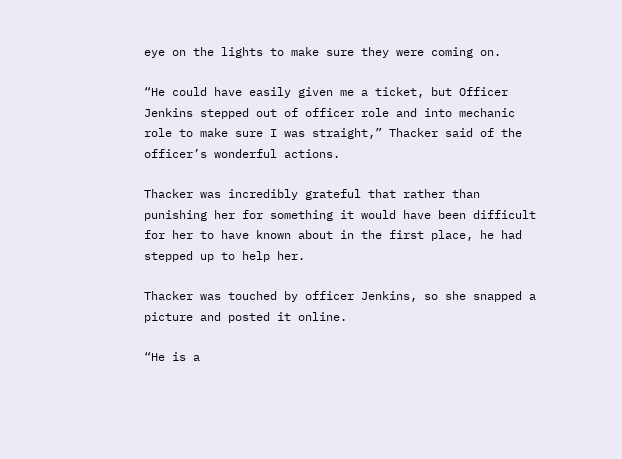eye on the lights to make sure they were coming on.

“He could have easily given me a ticket, but Officer Jenkins stepped out of officer role and into mechanic role to make sure I was straight,” Thacker said of the officer’s wonderful actions.

Thacker was incredibly grateful that rather than punishing her for something it would have been difficult for her to have known about in the first place, he had stepped up to help her.

Thacker was touched by officer Jenkins, so she snapped a picture and posted it online.

“He is a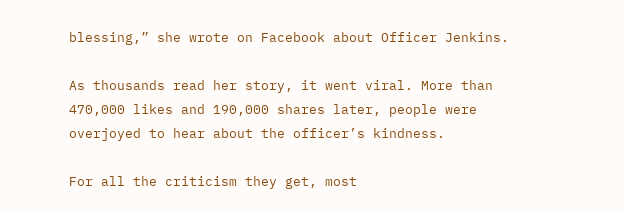blessing,” she wrote on Facebook about Officer Jenkins.

As thousands read her story, it went viral. More than 470,000 likes and 190,000 shares later, people were overjoyed to hear about the officer’s kindness.

For all the criticism they get, most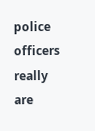police officers really are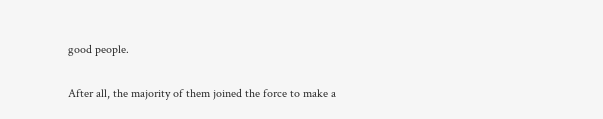good people.

After all, the majority of them joined the force to make a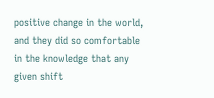positive change in the world, and they did so comfortable in the knowledge that any given shift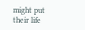might put their life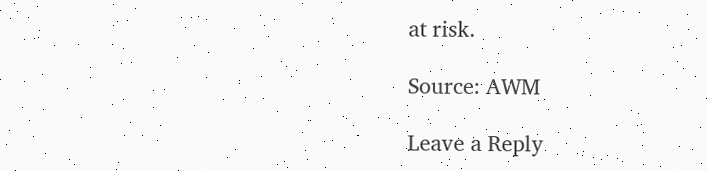at risk.

Source: AWM

Leave a Reply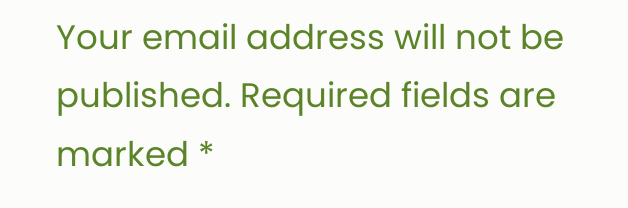Your email address will not be published. Required fields are marked *